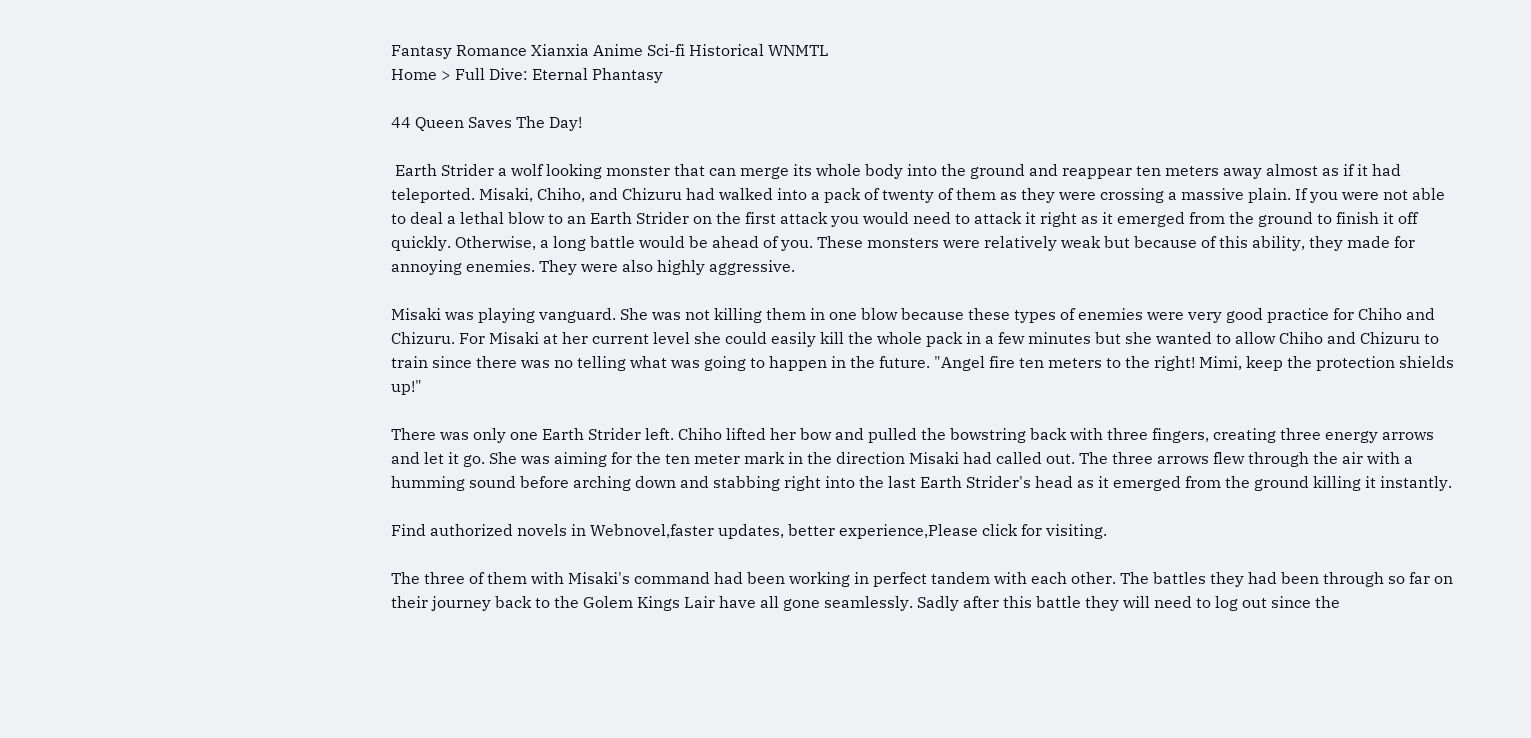Fantasy Romance Xianxia Anime Sci-fi Historical WNMTL
Home > Full Dive: Eternal Phantasy

44 Queen Saves The Day!

 Earth Strider a wolf looking monster that can merge its whole body into the ground and reappear ten meters away almost as if it had teleported. Misaki, Chiho, and Chizuru had walked into a pack of twenty of them as they were crossing a massive plain. If you were not able to deal a lethal blow to an Earth Strider on the first attack you would need to attack it right as it emerged from the ground to finish it off quickly. Otherwise, a long battle would be ahead of you. These monsters were relatively weak but because of this ability, they made for annoying enemies. They were also highly aggressive.

Misaki was playing vanguard. She was not killing them in one blow because these types of enemies were very good practice for Chiho and Chizuru. For Misaki at her current level she could easily kill the whole pack in a few minutes but she wanted to allow Chiho and Chizuru to train since there was no telling what was going to happen in the future. "Angel fire ten meters to the right! Mimi, keep the protection shields up!"

There was only one Earth Strider left. Chiho lifted her bow and pulled the bowstring back with three fingers, creating three energy arrows and let it go. She was aiming for the ten meter mark in the direction Misaki had called out. The three arrows flew through the air with a humming sound before arching down and stabbing right into the last Earth Strider's head as it emerged from the ground killing it instantly.

Find authorized novels in Webnovel,faster updates, better experience,Please click for visiting.

The three of them with Misaki's command had been working in perfect tandem with each other. The battles they had been through so far on their journey back to the Golem Kings Lair have all gone seamlessly. Sadly after this battle they will need to log out since the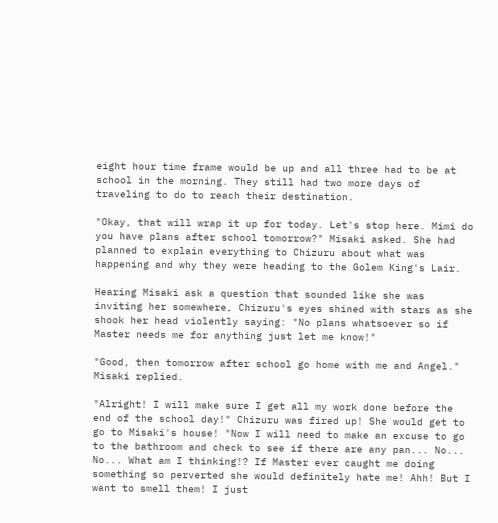eight hour time frame would be up and all three had to be at school in the morning. They still had two more days of traveling to do to reach their destination.

"Okay, that will wrap it up for today. Let's stop here. Mimi do you have plans after school tomorrow?" Misaki asked. She had planned to explain everything to Chizuru about what was happening and why they were heading to the Golem King's Lair.

Hearing Misaki ask a question that sounded like she was inviting her somewhere, Chizuru's eyes shined with stars as she shook her head violently saying: "No plans whatsoever so if Master needs me for anything just let me know!"

"Good, then tomorrow after school go home with me and Angel." Misaki replied.

"Alright! I will make sure I get all my work done before the end of the school day!" Chizuru was fired up! She would get to go to Misaki's house! "Now I will need to make an excuse to go to the bathroom and check to see if there are any pan... No... No... What am I thinking!? If Master ever caught me doing something so perverted she would definitely hate me! Ahh! But I want to smell them! I just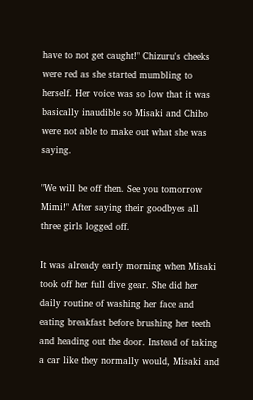have to not get caught!" Chizuru's cheeks were red as she started mumbling to herself. Her voice was so low that it was basically inaudible so Misaki and Chiho were not able to make out what she was saying.

"We will be off then. See you tomorrow Mimi!" After saying their goodbyes all three girls logged off.

It was already early morning when Misaki took off her full dive gear. She did her daily routine of washing her face and eating breakfast before brushing her teeth and heading out the door. Instead of taking a car like they normally would, Misaki and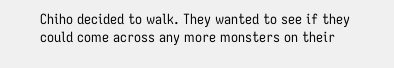Chiho decided to walk. They wanted to see if they could come across any more monsters on their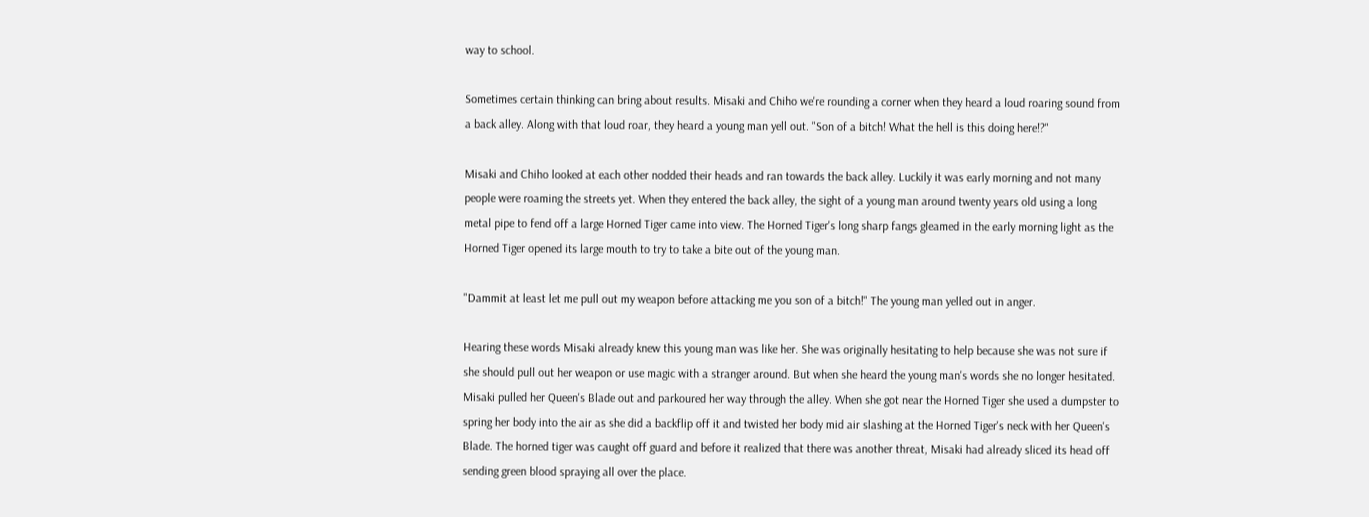way to school.

Sometimes certain thinking can bring about results. Misaki and Chiho we're rounding a corner when they heard a loud roaring sound from a back alley. Along with that loud roar, they heard a young man yell out. "Son of a bitch! What the hell is this doing here!?"

Misaki and Chiho looked at each other nodded their heads and ran towards the back alley. Luckily it was early morning and not many people were roaming the streets yet. When they entered the back alley, the sight of a young man around twenty years old using a long metal pipe to fend off a large Horned Tiger came into view. The Horned Tiger's long sharp fangs gleamed in the early morning light as the Horned Tiger opened its large mouth to try to take a bite out of the young man.

"Dammit at least let me pull out my weapon before attacking me you son of a bitch!" The young man yelled out in anger.

Hearing these words Misaki already knew this young man was like her. She was originally hesitating to help because she was not sure if she should pull out her weapon or use magic with a stranger around. But when she heard the young man's words she no longer hesitated. Misaki pulled her Queen's Blade out and parkoured her way through the alley. When she got near the Horned Tiger she used a dumpster to spring her body into the air as she did a backflip off it and twisted her body mid air slashing at the Horned Tiger's neck with her Queen's Blade. The horned tiger was caught off guard and before it realized that there was another threat, Misaki had already sliced its head off sending green blood spraying all over the place.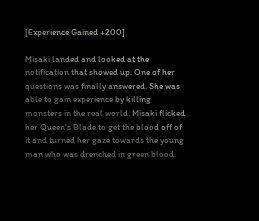[Experience Gained +200]

Misaki landed and looked at the notification that showed up. One of her questions was finally answered. She was able to gain experience by killing monsters in the real world. Misaki flicked her Queen's Blade to get the blood off of it and turned her gaze towards the young man who was drenched in green blood.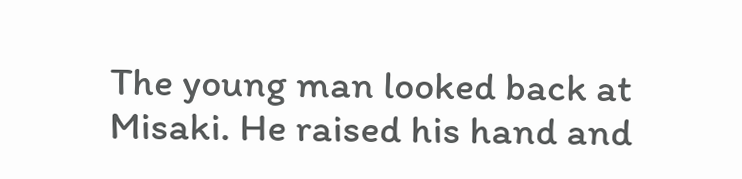The young man looked back at Misaki. He raised his hand and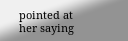pointed at her saying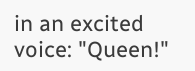in an excited voice: "Queen!"